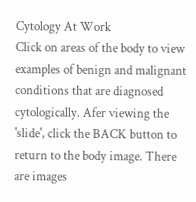Cytology At Work
Click on areas of the body to view examples of benign and malignant conditions that are diagnosed cytologically. Afer viewing the 'slide', click the BACK button to return to the body image. There are images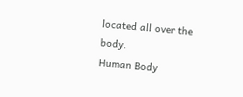located all over the body.
Human Body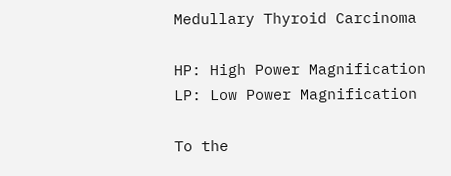Medullary Thyroid Carcinoma

HP: High Power Magnification
LP: Low Power Magnification

To the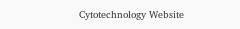Cytotechnology Website